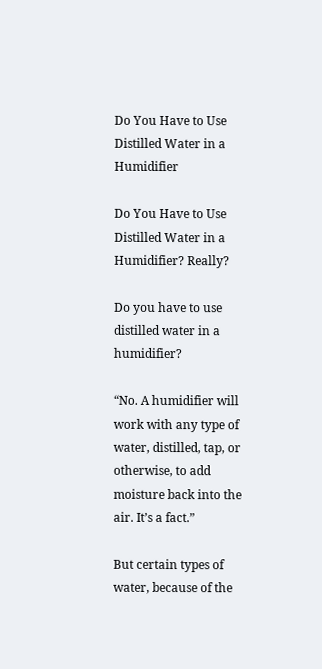Do You Have to Use Distilled Water in a Humidifier

Do You Have to Use Distilled Water in a Humidifier? Really?

Do you have to use distilled water in a humidifier?

“No. A humidifier will work with any type of water, distilled, tap, or otherwise, to add moisture back into the air. It’s a fact.”

But certain types of water, because of the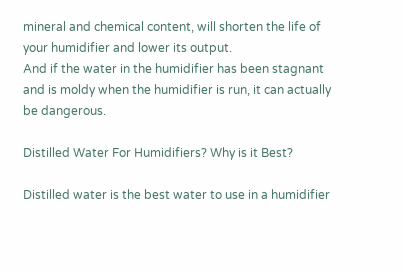mineral and chemical content, will shorten the life of your humidifier and lower its output.
And if the water in the humidifier has been stagnant and is moldy when the humidifier is run, it can actually be dangerous.

Distilled Water For Humidifiers? Why is it Best?

Distilled water is the best water to use in a humidifier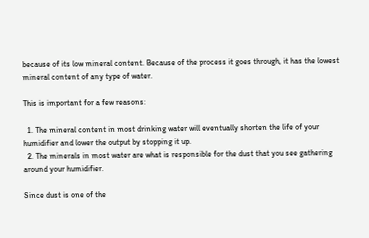because of its low mineral content. Because of the process it goes through, it has the lowest mineral content of any type of water.

This is important for a few reasons:

  1. The mineral content in most drinking water will eventually shorten the life of your humidifier and lower the output by stopping it up.
  2. The minerals in most water are what is responsible for the dust that you see gathering around your humidifier.

Since dust is one of the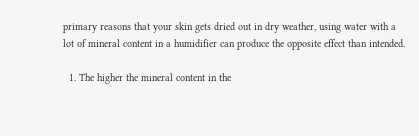primary reasons that your skin gets dried out in dry weather, using water with a lot of mineral content in a humidifier can produce the opposite effect than intended.

  1. The higher the mineral content in the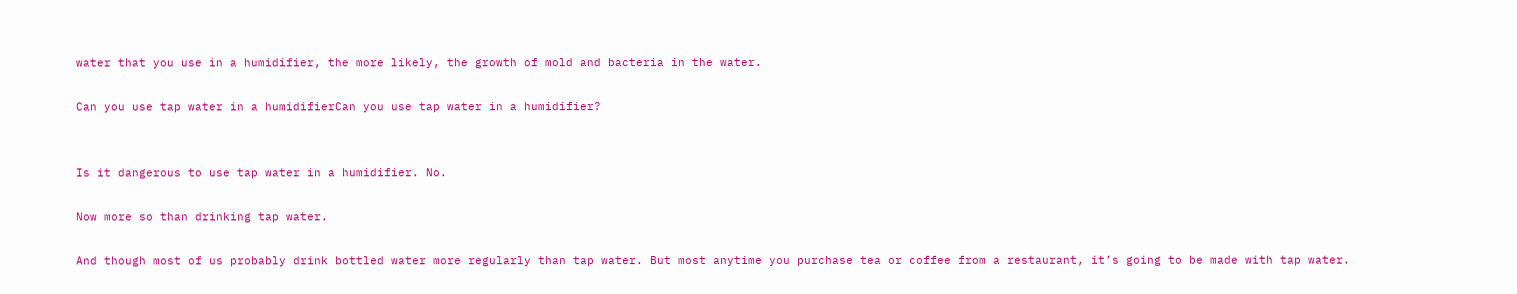water that you use in a humidifier, the more likely, the growth of mold and bacteria in the water.

Can you use tap water in a humidifierCan you use tap water in a humidifier?


Is it dangerous to use tap water in a humidifier. No.

Now more so than drinking tap water.

And though most of us probably drink bottled water more regularly than tap water. But most anytime you purchase tea or coffee from a restaurant, it’s going to be made with tap water.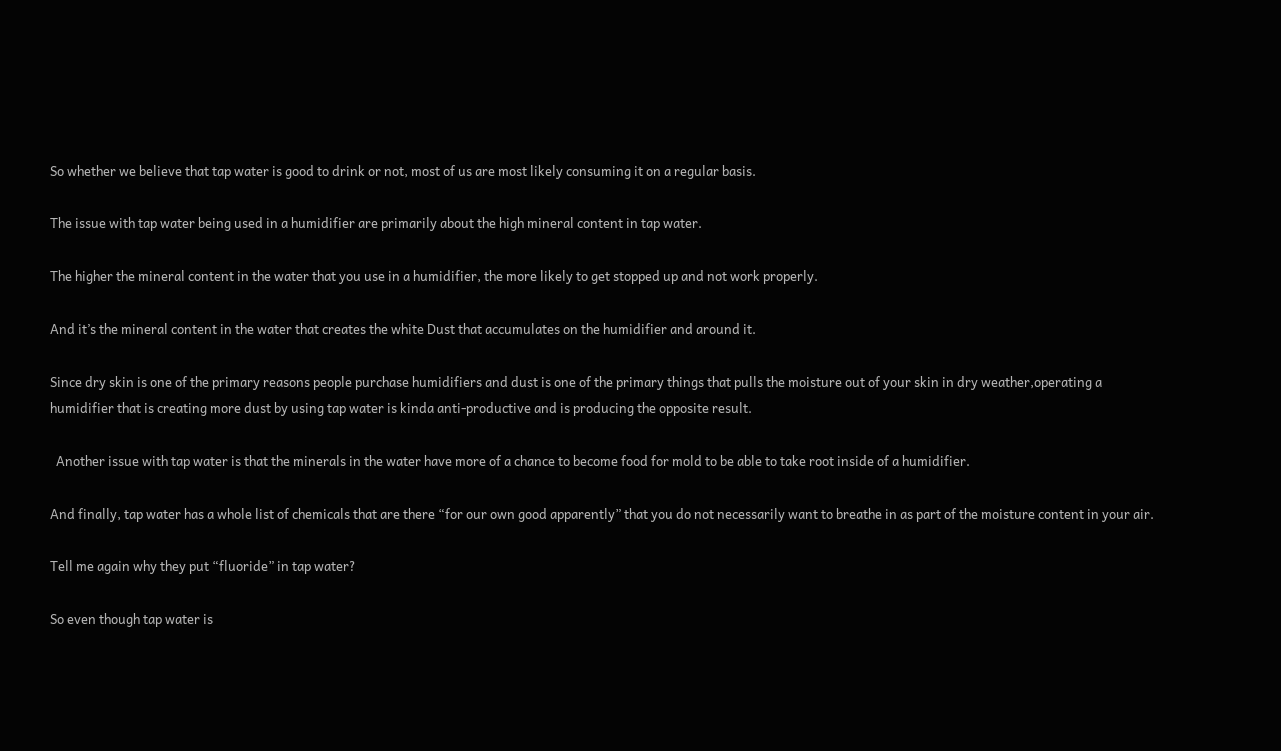So whether we believe that tap water is good to drink or not, most of us are most likely consuming it on a regular basis.

The issue with tap water being used in a humidifier are primarily about the high mineral content in tap water.

The higher the mineral content in the water that you use in a humidifier, the more likely to get stopped up and not work properly.

And it’s the mineral content in the water that creates the white Dust that accumulates on the humidifier and around it.

Since dry skin is one of the primary reasons people purchase humidifiers and dust is one of the primary things that pulls the moisture out of your skin in dry weather,operating a humidifier that is creating more dust by using tap water is kinda anti-productive and is producing the opposite result.

  Another issue with tap water is that the minerals in the water have more of a chance to become food for mold to be able to take root inside of a humidifier.

And finally, tap water has a whole list of chemicals that are there “for our own good apparently” that you do not necessarily want to breathe in as part of the moisture content in your air.

Tell me again why they put “fluoride” in tap water?

So even though tap water is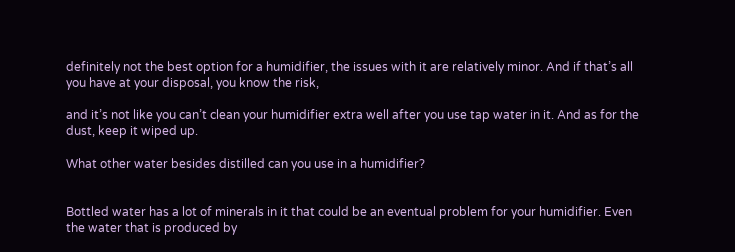definitely not the best option for a humidifier, the issues with it are relatively minor. And if that’s all you have at your disposal, you know the risk,

and it’s not like you can’t clean your humidifier extra well after you use tap water in it. And as for the dust, keep it wiped up.

What other water besides distilled can you use in a humidifier?


Bottled water has a lot of minerals in it that could be an eventual problem for your humidifier. Even the water that is produced by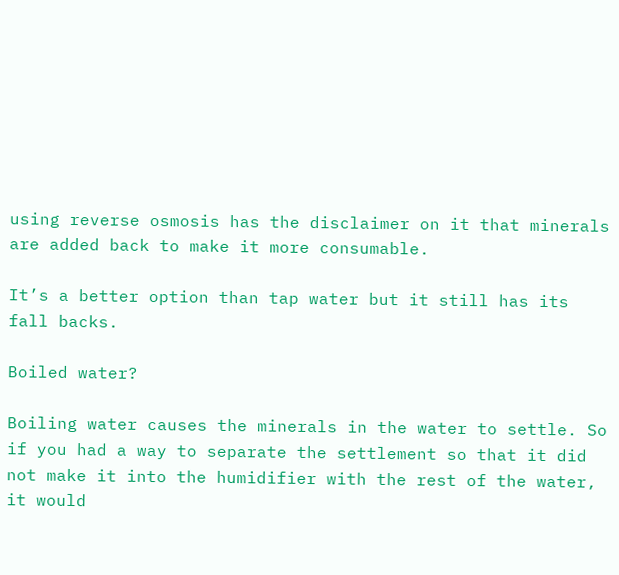using reverse osmosis has the disclaimer on it that minerals are added back to make it more consumable.

It’s a better option than tap water but it still has its fall backs.

Boiled water?

Boiling water causes the minerals in the water to settle. So if you had a way to separate the settlement so that it did not make it into the humidifier with the rest of the water, it would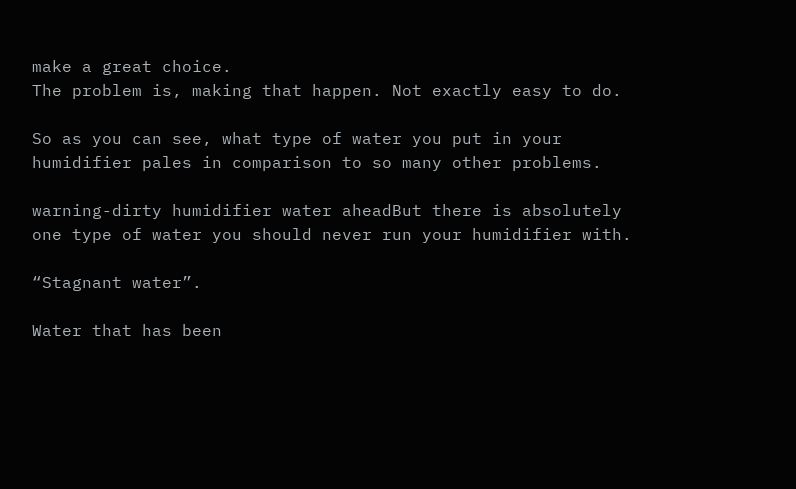make a great choice.
The problem is, making that happen. Not exactly easy to do.

So as you can see, what type of water you put in your humidifier pales in comparison to so many other problems.

warning-dirty humidifier water aheadBut there is absolutely one type of water you should never run your humidifier with.

“Stagnant water”.

Water that has been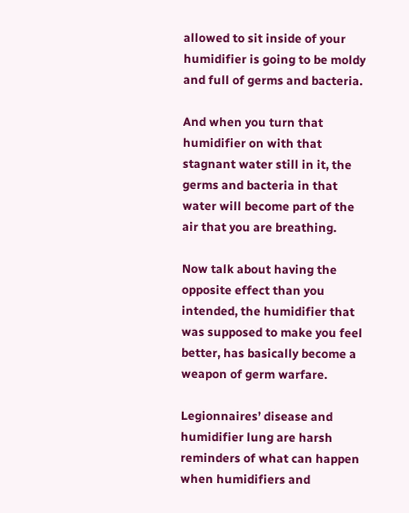allowed to sit inside of your humidifier is going to be moldy and full of germs and bacteria.

And when you turn that humidifier on with that stagnant water still in it, the germs and bacteria in that water will become part of the air that you are breathing.

Now talk about having the opposite effect than you intended, the humidifier that was supposed to make you feel better, has basically become a weapon of germ warfare.

Legionnaires’ disease and humidifier lung are harsh reminders of what can happen when humidifiers and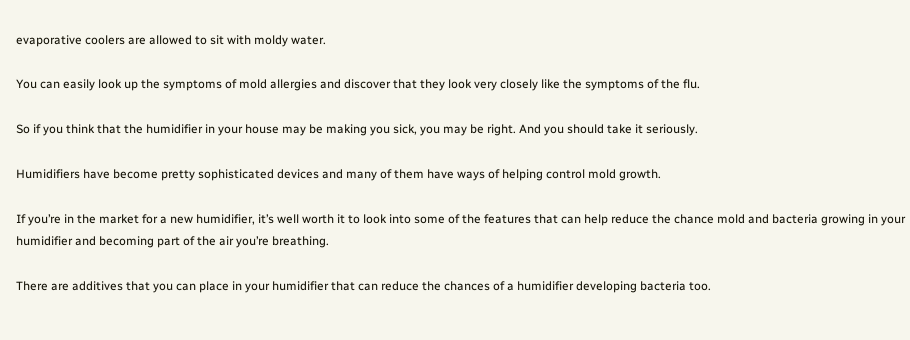evaporative coolers are allowed to sit with moldy water.

You can easily look up the symptoms of mold allergies and discover that they look very closely like the symptoms of the flu.

So if you think that the humidifier in your house may be making you sick, you may be right. And you should take it seriously.

Humidifiers have become pretty sophisticated devices and many of them have ways of helping control mold growth.

If you’re in the market for a new humidifier, it’s well worth it to look into some of the features that can help reduce the chance mold and bacteria growing in your humidifier and becoming part of the air you’re breathing.

There are additives that you can place in your humidifier that can reduce the chances of a humidifier developing bacteria too.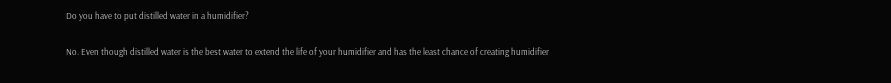Do you have to put distilled water in a humidifier?

No. Even though distilled water is the best water to extend the life of your humidifier and has the least chance of creating humidifier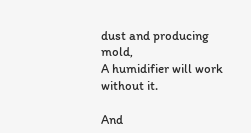dust and producing mold,
A humidifier will work without it.

And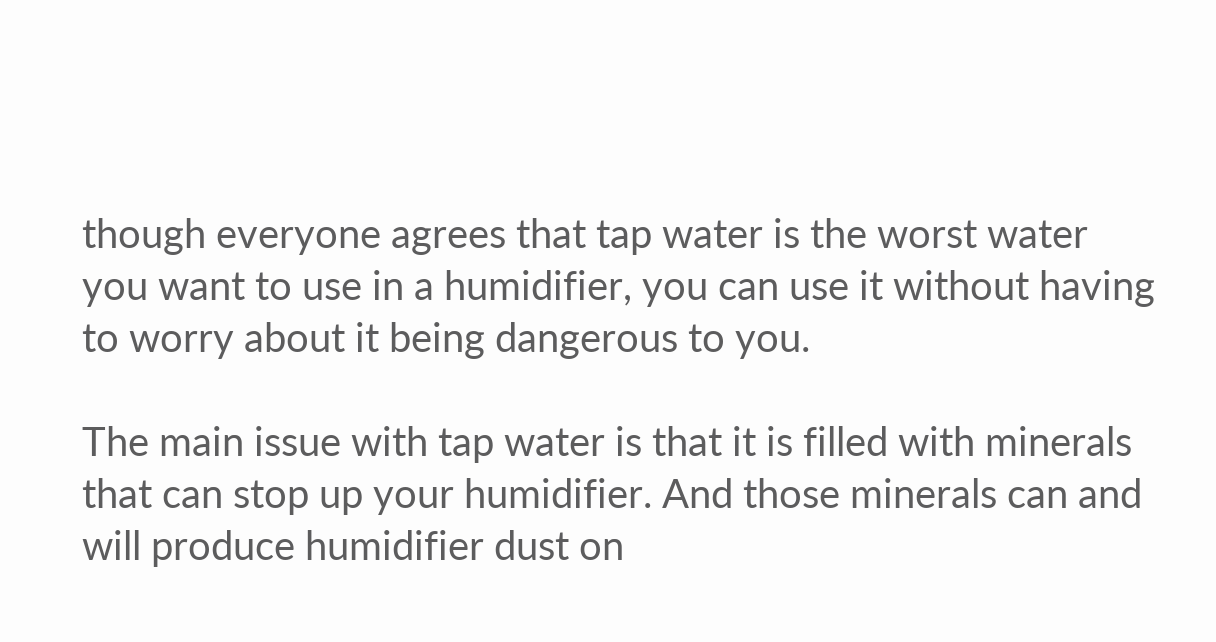though everyone agrees that tap water is the worst water you want to use in a humidifier, you can use it without having to worry about it being dangerous to you.

The main issue with tap water is that it is filled with minerals that can stop up your humidifier. And those minerals can and will produce humidifier dust on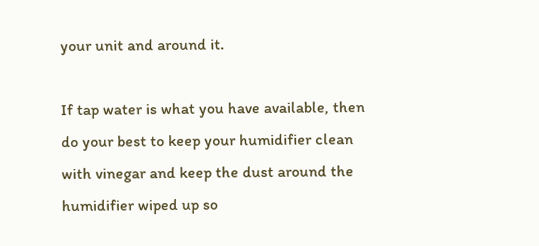your unit and around it.

If tap water is what you have available, then do your best to keep your humidifier clean with vinegar and keep the dust around the humidifier wiped up so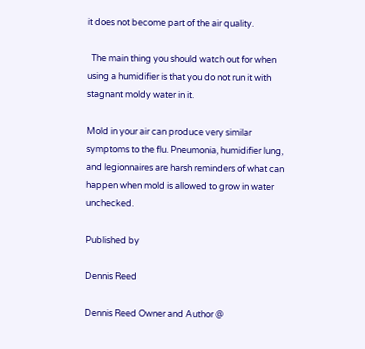it does not become part of the air quality.

  The main thing you should watch out for when using a humidifier is that you do not run it with stagnant moldy water in it.

Mold in your air can produce very similar symptoms to the flu. Pneumonia, humidifier lung, and legionnaires are harsh reminders of what can happen when mold is allowed to grow in water unchecked.

Published by

Dennis Reed

Dennis Reed Owner and Author @